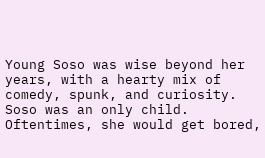Young Soso was wise beyond her years, with a hearty mix of comedy, spunk, and curiosity. Soso was an only child. Oftentimes, she would get bored,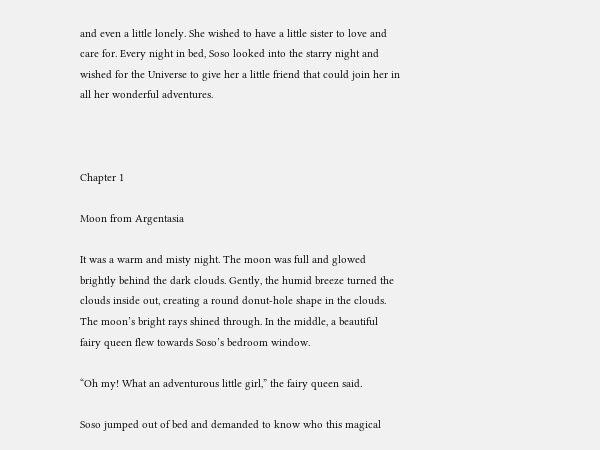and even a little lonely. She wished to have a little sister to love and care for. Every night in bed, Soso looked into the starry night and wished for the Universe to give her a little friend that could join her in all her wonderful adventures.



Chapter 1

Moon from Argentasia

It was a warm and misty night. The moon was full and glowed brightly behind the dark clouds. Gently, the humid breeze turned the clouds inside out, creating a round donut-hole shape in the clouds. The moon’s bright rays shined through. In the middle, a beautiful fairy queen flew towards Soso’s bedroom window.

“Oh my! What an adventurous little girl,” the fairy queen said.

Soso jumped out of bed and demanded to know who this magical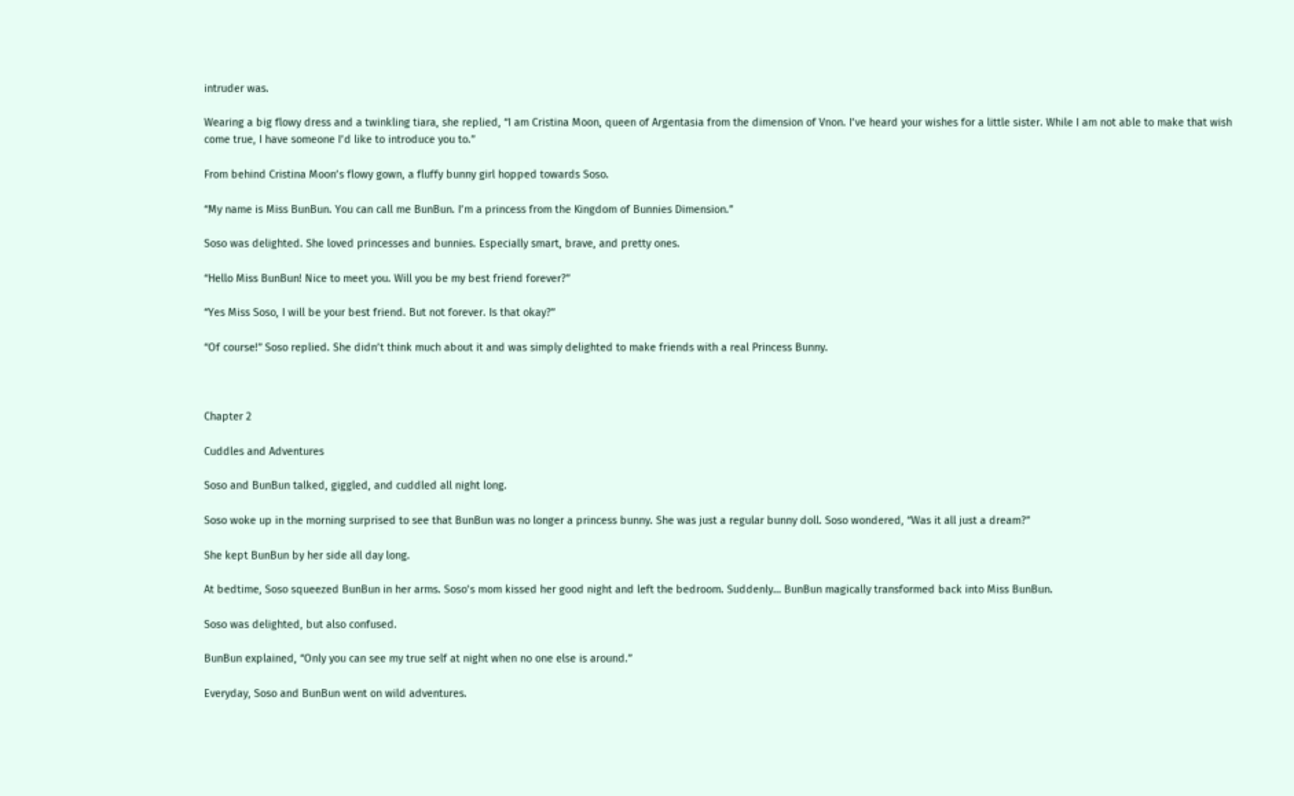intruder was.

Wearing a big flowy dress and a twinkling tiara, she replied, “I am Cristina Moon, queen of Argentasia from the dimension of Vnon. I’ve heard your wishes for a little sister. While I am not able to make that wish come true, I have someone I’d like to introduce you to.”

From behind Cristina Moon’s flowy gown, a fluffy bunny girl hopped towards Soso.

“My name is Miss BunBun. You can call me BunBun. I’m a princess from the Kingdom of Bunnies Dimension.”

Soso was delighted. She loved princesses and bunnies. Especially smart, brave, and pretty ones.

“Hello Miss BunBun! Nice to meet you. Will you be my best friend forever?”

“Yes Miss Soso, I will be your best friend. But not forever. Is that okay?”

“Of course!” Soso replied. She didn’t think much about it and was simply delighted to make friends with a real Princess Bunny.



Chapter 2

Cuddles and Adventures

Soso and BunBun talked, giggled, and cuddled all night long.

Soso woke up in the morning surprised to see that BunBun was no longer a princess bunny. She was just a regular bunny doll. Soso wondered, “Was it all just a dream?”

She kept BunBun by her side all day long.

At bedtime, Soso squeezed BunBun in her arms. Soso’s mom kissed her good night and left the bedroom. Suddenly… BunBun magically transformed back into Miss BunBun.

Soso was delighted, but also confused.

BunBun explained, “Only you can see my true self at night when no one else is around.”

Everyday, Soso and BunBun went on wild adventures.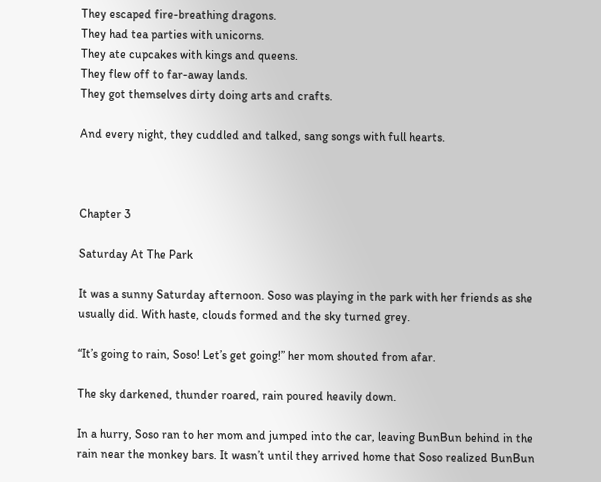They escaped fire-breathing dragons.
They had tea parties with unicorns.
They ate cupcakes with kings and queens.
They flew off to far-away lands.
They got themselves dirty doing arts and crafts.

And every night, they cuddled and talked, sang songs with full hearts.



Chapter 3

Saturday At The Park

It was a sunny Saturday afternoon. Soso was playing in the park with her friends as she usually did. With haste, clouds formed and the sky turned grey.

“It’s going to rain, Soso! Let’s get going!” her mom shouted from afar.

The sky darkened, thunder roared, rain poured heavily down.

In a hurry, Soso ran to her mom and jumped into the car, leaving BunBun behind in the rain near the monkey bars. It wasn’t until they arrived home that Soso realized BunBun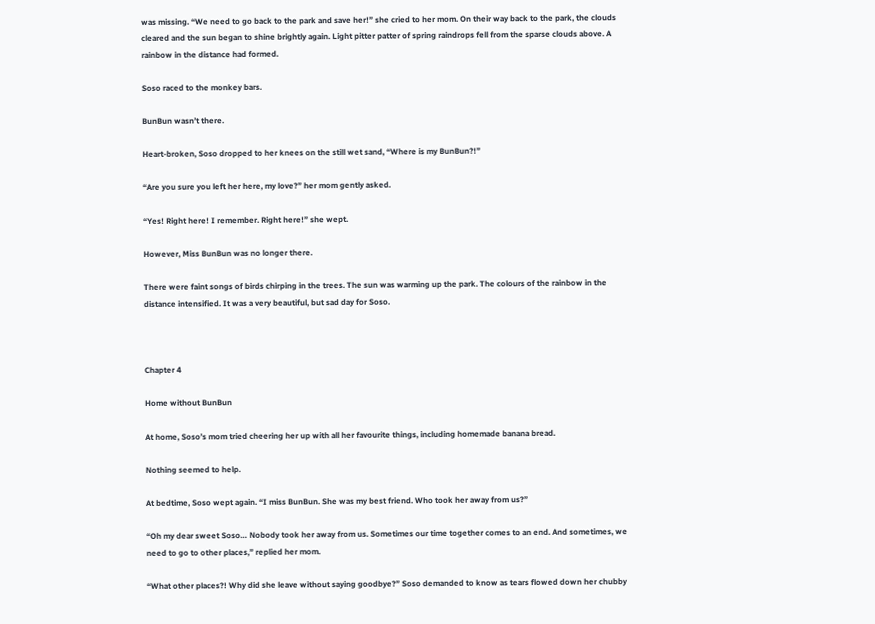was missing. “We need to go back to the park and save her!” she cried to her mom. On their way back to the park, the clouds cleared and the sun began to shine brightly again. Light pitter patter of spring raindrops fell from the sparse clouds above. A rainbow in the distance had formed.

Soso raced to the monkey bars.

BunBun wasn’t there.

Heart-broken, Soso dropped to her knees on the still wet sand, “Where is my BunBun?!”

“Are you sure you left her here, my love?” her mom gently asked.

“Yes! Right here! I remember. Right here!” she wept.

However, Miss BunBun was no longer there.

There were faint songs of birds chirping in the trees. The sun was warming up the park. The colours of the rainbow in the distance intensified. It was a very beautiful, but sad day for Soso.



Chapter 4

Home without BunBun

At home, Soso’s mom tried cheering her up with all her favourite things, including homemade banana bread.

Nothing seemed to help.

At bedtime, Soso wept again. “I miss BunBun. She was my best friend. Who took her away from us?”

“Oh my dear sweet Soso… Nobody took her away from us. Sometimes our time together comes to an end. And sometimes, we need to go to other places,” replied her mom.

“What other places?! Why did she leave without saying goodbye?” Soso demanded to know as tears flowed down her chubby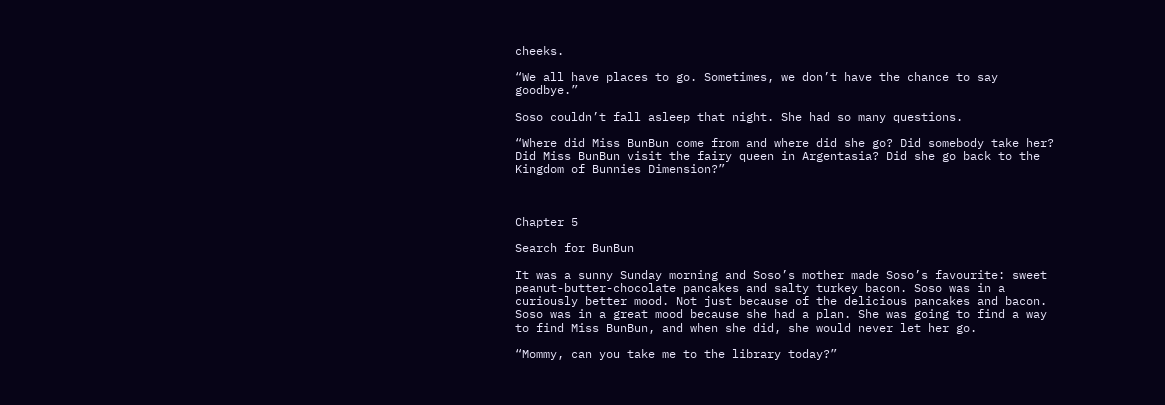cheeks.

“We all have places to go. Sometimes, we don’t have the chance to say goodbye.”

Soso couldn’t fall asleep that night. She had so many questions.

“Where did Miss BunBun come from and where did she go? Did somebody take her? Did Miss BunBun visit the fairy queen in Argentasia? Did she go back to the Kingdom of Bunnies Dimension?”



Chapter 5

Search for BunBun

It was a sunny Sunday morning and Soso’s mother made Soso’s favourite: sweet peanut-butter-chocolate pancakes and salty turkey bacon. Soso was in a curiously better mood. Not just because of the delicious pancakes and bacon. Soso was in a great mood because she had a plan. She was going to find a way to find Miss BunBun, and when she did, she would never let her go.

“Mommy, can you take me to the library today?”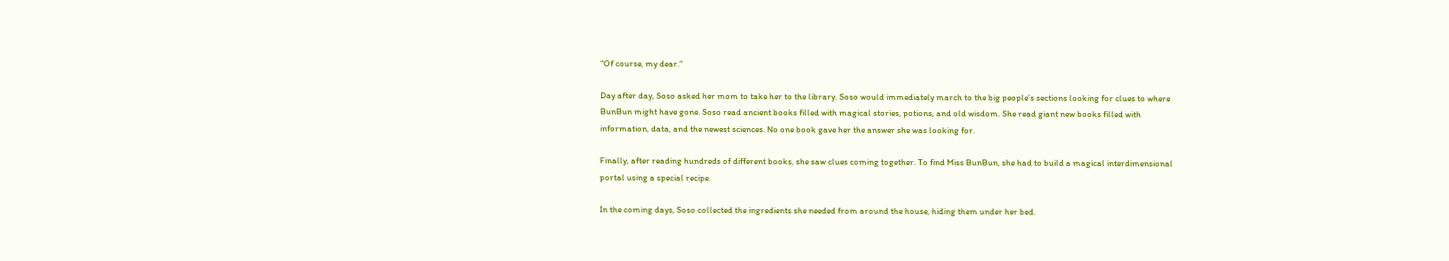“Of course, my dear.”

Day after day, Soso asked her mom to take her to the library. Soso would immediately march to the big people’s sections looking for clues to where BunBun might have gone. Soso read ancient books filled with magical stories, potions, and old wisdom. She read giant new books filled with information, data, and the newest sciences. No one book gave her the answer she was looking for.

Finally, after reading hundreds of different books, she saw clues coming together. To find Miss BunBun, she had to build a magical interdimensional portal using a special recipe.

In the coming days, Soso collected the ingredients she needed from around the house, hiding them under her bed.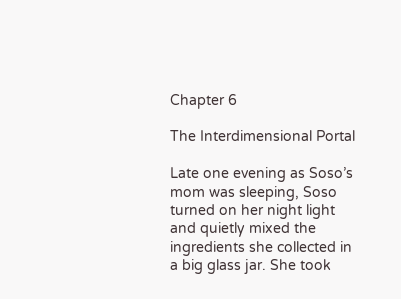Chapter 6

The Interdimensional Portal

Late one evening as Soso’s mom was sleeping, Soso turned on her night light and quietly mixed the ingredients she collected in a big glass jar. She took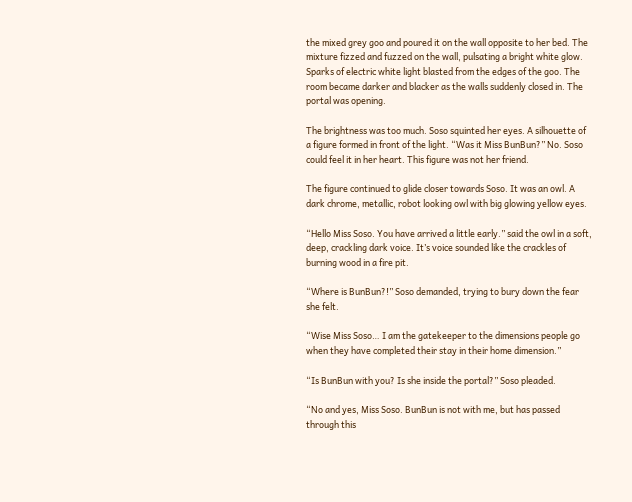the mixed grey goo and poured it on the wall opposite to her bed. The mixture fizzed and fuzzed on the wall, pulsating a bright white glow. Sparks of electric white light blasted from the edges of the goo. The room became darker and blacker as the walls suddenly closed in. The portal was opening.

The brightness was too much. Soso squinted her eyes. A silhouette of a figure formed in front of the light. “Was it Miss BunBun?” No. Soso could feel it in her heart. This figure was not her friend.

The figure continued to glide closer towards Soso. It was an owl. A dark chrome, metallic, robot looking owl with big glowing yellow eyes.

“Hello Miss Soso. You have arrived a little early.” said the owl in a soft, deep, crackling dark voice. It’s voice sounded like the crackles of burning wood in a fire pit.

“Where is BunBun?!” Soso demanded, trying to bury down the fear she felt.

“Wise Miss Soso… I am the gatekeeper to the dimensions people go when they have completed their stay in their home dimension.”

“Is BunBun with you? Is she inside the portal?” Soso pleaded.

“No and yes, Miss Soso. BunBun is not with me, but has passed through this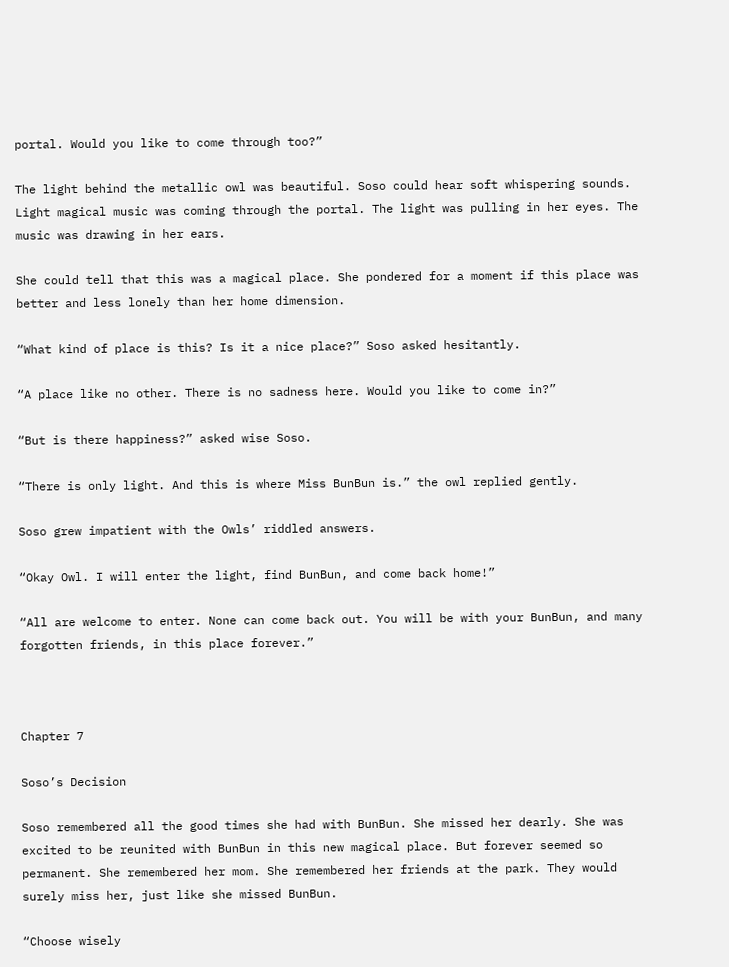portal. Would you like to come through too?”

The light behind the metallic owl was beautiful. Soso could hear soft whispering sounds. Light magical music was coming through the portal. The light was pulling in her eyes. The music was drawing in her ears.

She could tell that this was a magical place. She pondered for a moment if this place was better and less lonely than her home dimension.

“What kind of place is this? Is it a nice place?” Soso asked hesitantly.

“A place like no other. There is no sadness here. Would you like to come in?”

“But is there happiness?” asked wise Soso.

“There is only light. And this is where Miss BunBun is.” the owl replied gently.

Soso grew impatient with the Owls’ riddled answers.

“Okay Owl. I will enter the light, find BunBun, and come back home!”

“All are welcome to enter. None can come back out. You will be with your BunBun, and many forgotten friends, in this place forever.”



Chapter 7

Soso’s Decision

Soso remembered all the good times she had with BunBun. She missed her dearly. She was excited to be reunited with BunBun in this new magical place. But forever seemed so permanent. She remembered her mom. She remembered her friends at the park. They would surely miss her, just like she missed BunBun.

“Choose wisely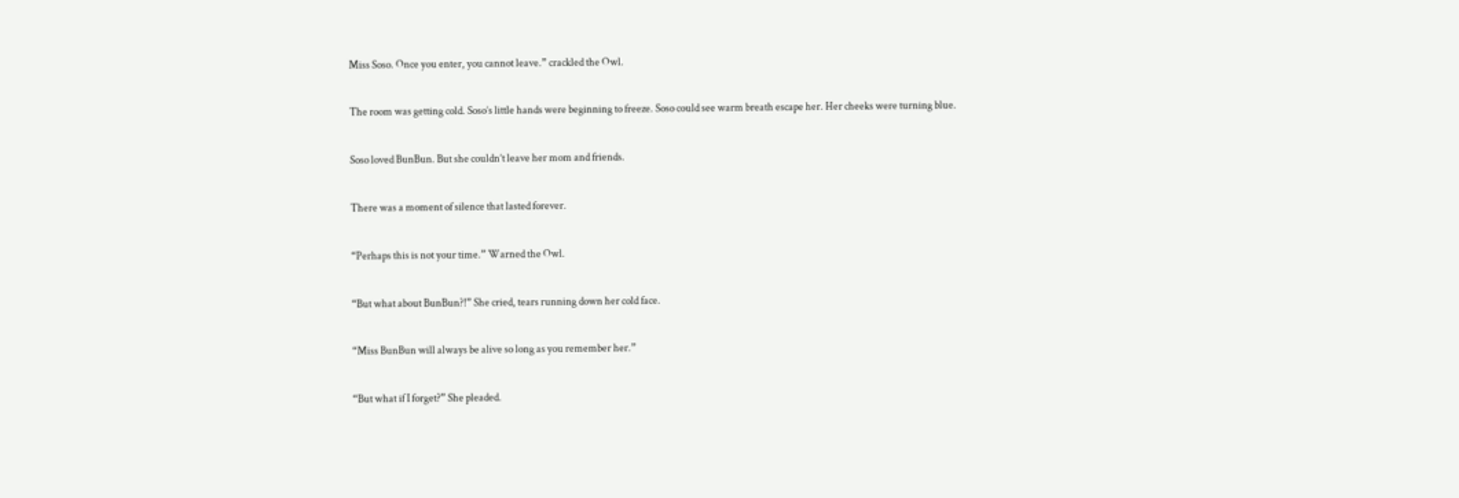Miss Soso. Once you enter, you cannot leave.” crackled the Owl.

The room was getting cold. Soso’s little hands were beginning to freeze. Soso could see warm breath escape her. Her cheeks were turning blue.

Soso loved BunBun. But she couldn’t leave her mom and friends.

There was a moment of silence that lasted forever.

“Perhaps this is not your time.” Warned the Owl.

“But what about BunBun?!” She cried, tears running down her cold face.

“Miss BunBun will always be alive so long as you remember her.”

“But what if I forget?” She pleaded.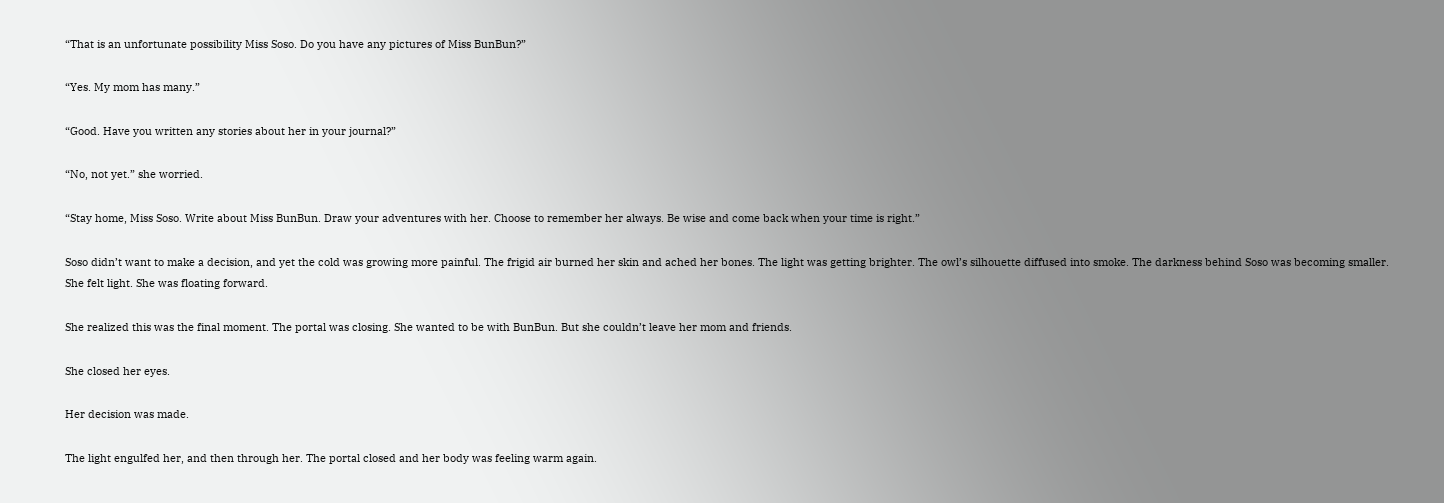“That is an unfortunate possibility Miss Soso. Do you have any pictures of Miss BunBun?”

“Yes. My mom has many.”

“Good. Have you written any stories about her in your journal?”

“No, not yet.” she worried.

“Stay home, Miss Soso. Write about Miss BunBun. Draw your adventures with her. Choose to remember her always. Be wise and come back when your time is right.”

Soso didn’t want to make a decision, and yet the cold was growing more painful. The frigid air burned her skin and ached her bones. The light was getting brighter. The owl’s silhouette diffused into smoke. The darkness behind Soso was becoming smaller. She felt light. She was floating forward.

She realized this was the final moment. The portal was closing. She wanted to be with BunBun. But she couldn’t leave her mom and friends.

She closed her eyes.

Her decision was made.

The light engulfed her, and then through her. The portal closed and her body was feeling warm again.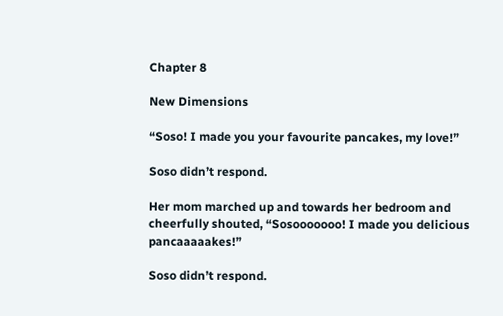Chapter 8

New Dimensions

“Soso! I made you your favourite pancakes, my love!”

Soso didn’t respond.

Her mom marched up and towards her bedroom and cheerfully shouted, “Sosooooooo! I made you delicious pancaaaaakes!”

Soso didn’t respond.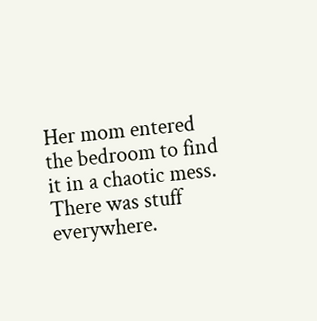Her mom entered the bedroom to find it in a chaotic mess. There was stuff everywhere.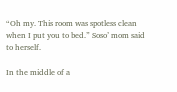“Oh my. This room was spotless clean when I put you to bed.” Soso’ mom said to herself.

In the middle of a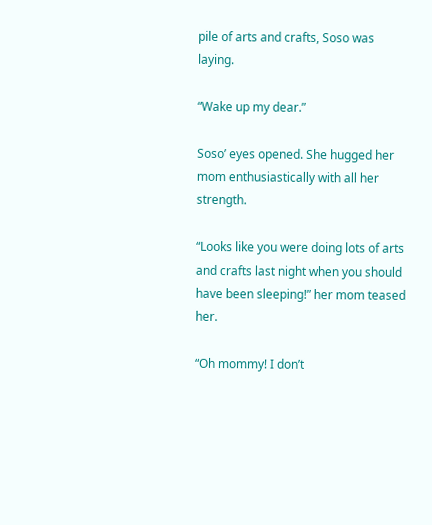pile of arts and crafts, Soso was laying.

“Wake up my dear.”

Soso’ eyes opened. She hugged her mom enthusiastically with all her strength.

“Looks like you were doing lots of arts and crafts last night when you should have been sleeping!” her mom teased her.

“Oh mommy! I don’t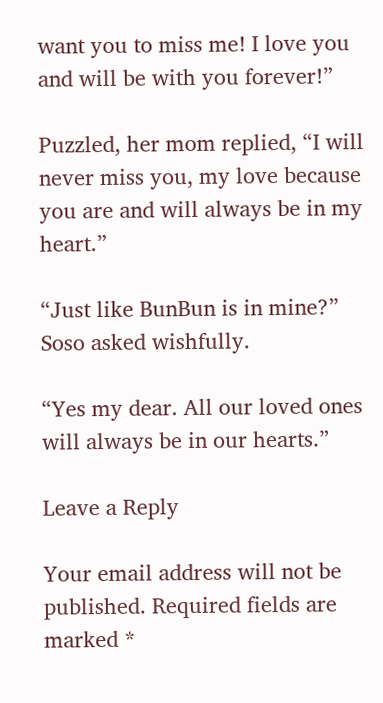want you to miss me! I love you and will be with you forever!”

Puzzled, her mom replied, “I will never miss you, my love because you are and will always be in my heart.”

“Just like BunBun is in mine?” Soso asked wishfully.

“Yes my dear. All our loved ones will always be in our hearts.”

Leave a Reply

Your email address will not be published. Required fields are marked *